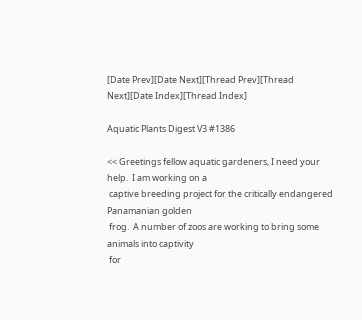[Date Prev][Date Next][Thread Prev][Thread Next][Date Index][Thread Index]

Aquatic Plants Digest V3 #1386

<< Greetings fellow aquatic gardeners, I need your help.  I am working on a
 captive breeding project for the critically endangered Panamanian golden
 frog.  A number of zoos are working to bring some animals into captivity
 for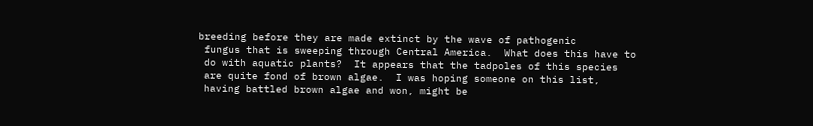breeding before they are made extinct by the wave of pathogenic
 fungus that is sweeping through Central America.  What does this have to
 do with aquatic plants?  It appears that the tadpoles of this species
 are quite fond of brown algae.  I was hoping someone on this list,
 having battled brown algae and won, might be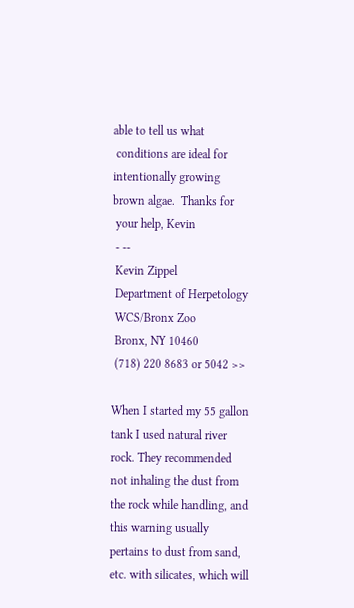able to tell us what
 conditions are ideal for intentionally growing brown algae.  Thanks for
 your help, Kevin
 - --
 Kevin Zippel
 Department of Herpetology
 WCS/Bronx Zoo
 Bronx, NY 10460
 (718) 220 8683 or 5042 >>

When I started my 55 gallon tank I used natural river rock. They recommended
not inhaling the dust from the rock while handling, and this warning usually
pertains to dust from sand, etc. with silicates, which will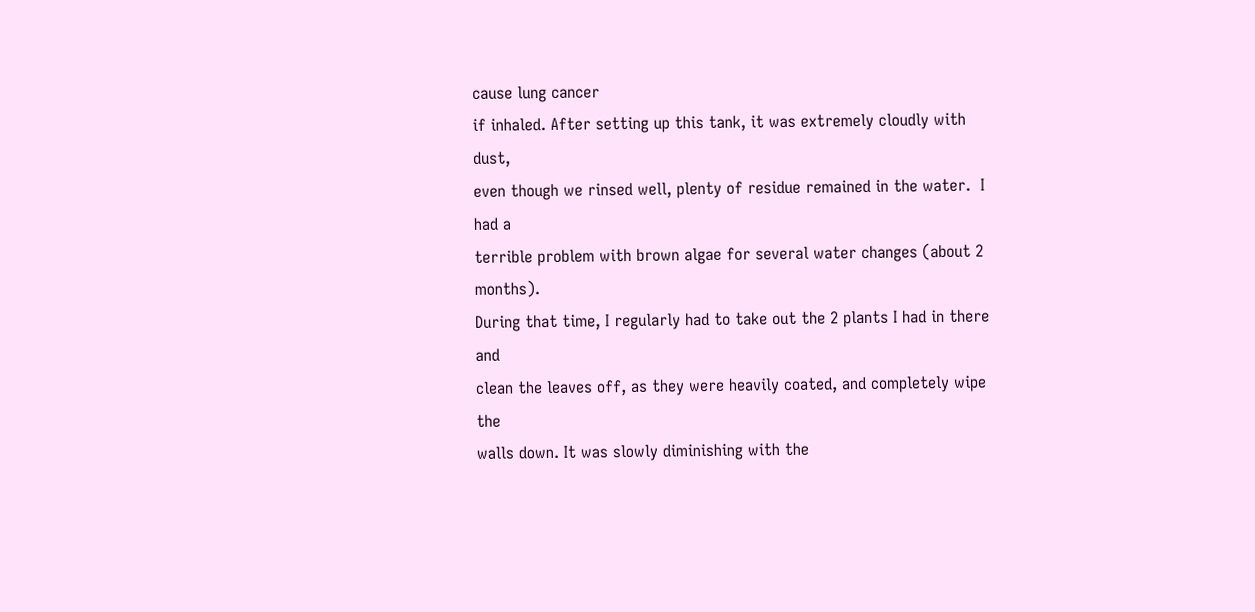cause lung cancer
if inhaled. After setting up this tank, it was extremely cloudly with dust,
even though we rinsed well, plenty of residue remained in the water.  I had a
terrible problem with brown algae for several water changes (about 2 months).
During that time, I regularly had to take out the 2 plants I had in there and
clean the leaves off, as they were heavily coated, and completely wipe the
walls down. It was slowly diminishing with the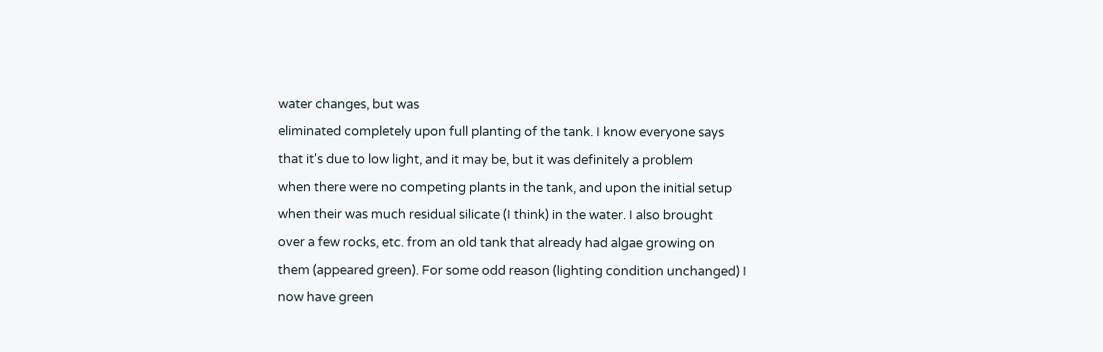water changes, but was
eliminated completely upon full planting of the tank. I know everyone says
that it's due to low light, and it may be, but it was definitely a problem
when there were no competing plants in the tank, and upon the initial setup
when their was much residual silicate (I think) in the water. I also brought
over a few rocks, etc. from an old tank that already had algae growing on
them (appeared green). For some odd reason (lighting condition unchanged) I
now have green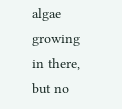algae growing in there, but no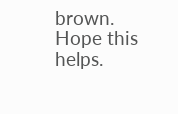brown. Hope this helps.